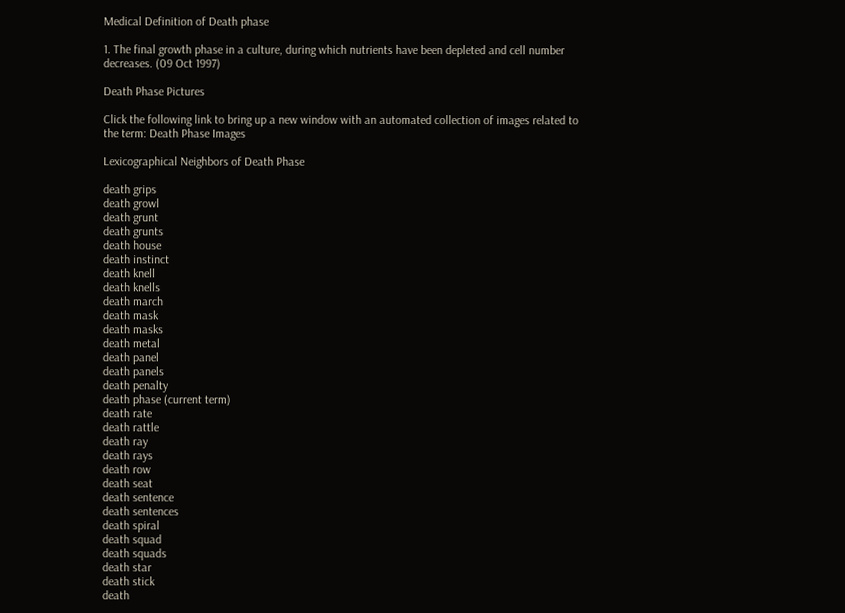Medical Definition of Death phase

1. The final growth phase in a culture, during which nutrients have been depleted and cell number decreases. (09 Oct 1997)

Death Phase Pictures

Click the following link to bring up a new window with an automated collection of images related to the term: Death Phase Images

Lexicographical Neighbors of Death Phase

death grips
death growl
death grunt
death grunts
death house
death instinct
death knell
death knells
death march
death mask
death masks
death metal
death panel
death panels
death penalty
death phase (current term)
death rate
death rattle
death ray
death rays
death row
death seat
death sentence
death sentences
death spiral
death squad
death squads
death star
death stick
death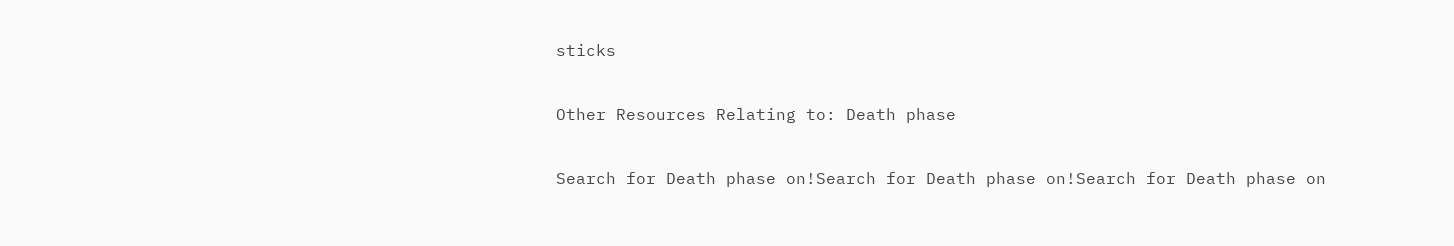sticks

Other Resources Relating to: Death phase

Search for Death phase on!Search for Death phase on!Search for Death phase on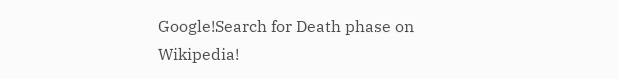Google!Search for Death phase on Wikipedia!